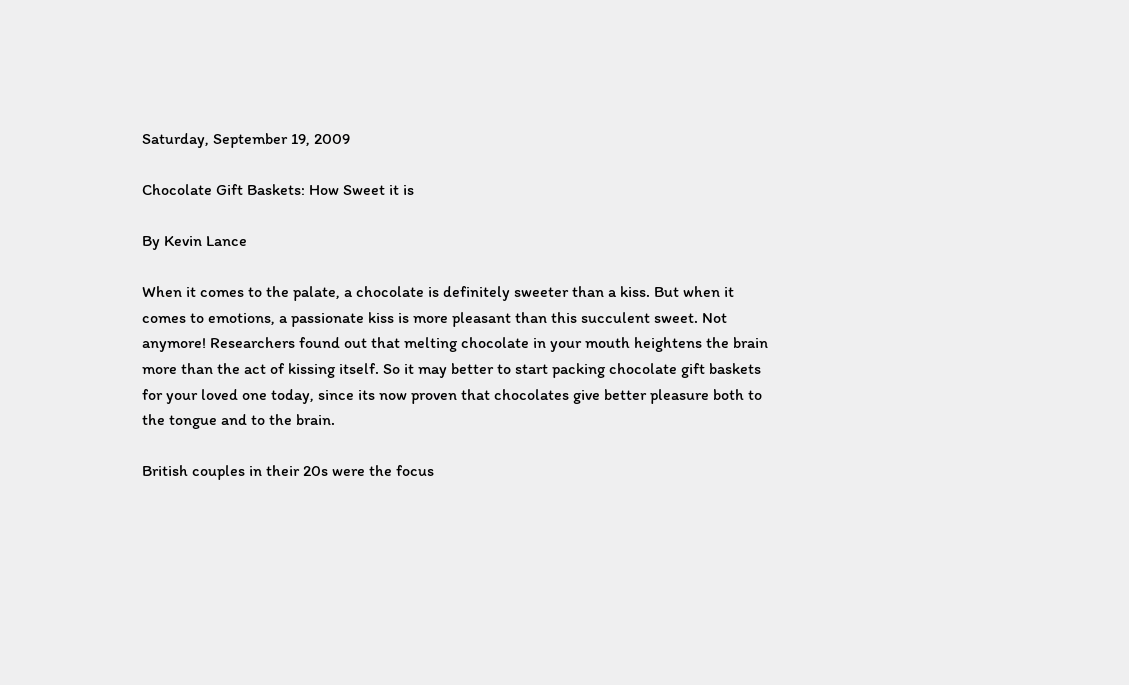Saturday, September 19, 2009

Chocolate Gift Baskets: How Sweet it is

By Kevin Lance

When it comes to the palate, a chocolate is definitely sweeter than a kiss. But when it comes to emotions, a passionate kiss is more pleasant than this succulent sweet. Not anymore! Researchers found out that melting chocolate in your mouth heightens the brain more than the act of kissing itself. So it may better to start packing chocolate gift baskets for your loved one today, since its now proven that chocolates give better pleasure both to the tongue and to the brain.

British couples in their 20s were the focus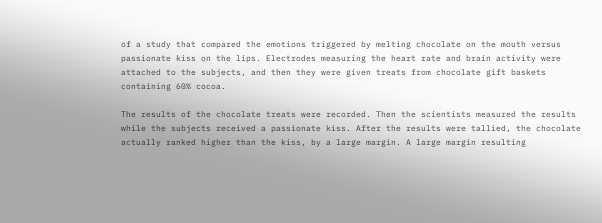of a study that compared the emotions triggered by melting chocolate on the mouth versus passionate kiss on the lips. Electrodes measuring the heart rate and brain activity were attached to the subjects, and then they were given treats from chocolate gift baskets containing 60% cocoa.

The results of the chocolate treats were recorded. Then the scientists measured the results while the subjects received a passionate kiss. After the results were tallied, the chocolate actually ranked higher than the kiss, by a large margin. A large margin resulting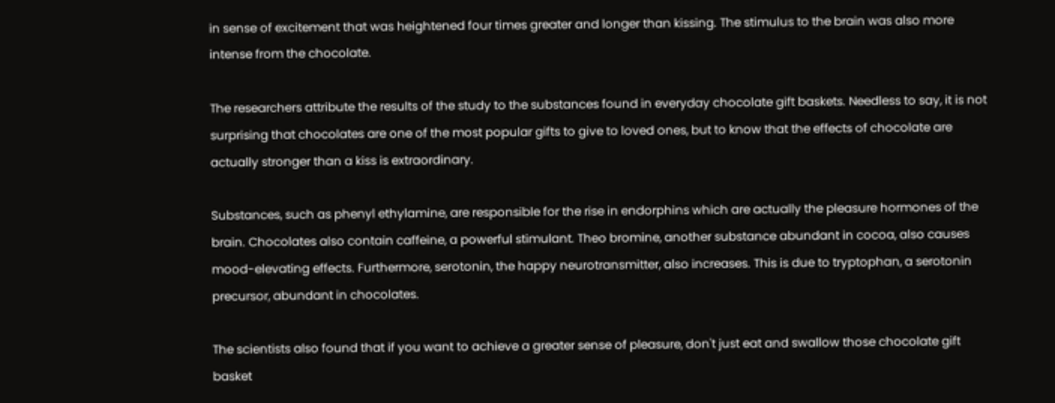in sense of excitement that was heightened four times greater and longer than kissing. The stimulus to the brain was also more intense from the chocolate.

The researchers attribute the results of the study to the substances found in everyday chocolate gift baskets. Needless to say, it is not surprising that chocolates are one of the most popular gifts to give to loved ones, but to know that the effects of chocolate are actually stronger than a kiss is extraordinary.

Substances, such as phenyl ethylamine, are responsible for the rise in endorphins which are actually the pleasure hormones of the brain. Chocolates also contain caffeine, a powerful stimulant. Theo bromine, another substance abundant in cocoa, also causes mood-elevating effects. Furthermore, serotonin, the happy neurotransmitter, also increases. This is due to tryptophan, a serotonin precursor, abundant in chocolates.

The scientists also found that if you want to achieve a greater sense of pleasure, don't just eat and swallow those chocolate gift basket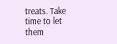treats. Take time to let them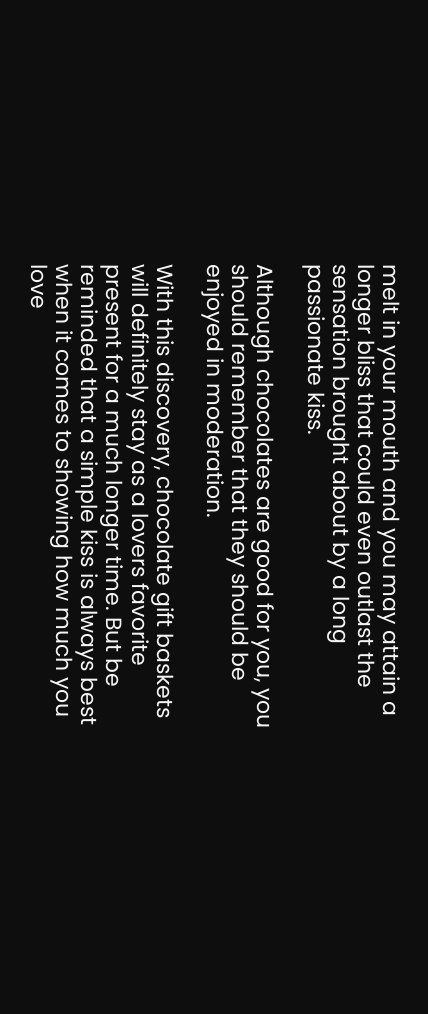melt in your mouth and you may attain a longer bliss that could even outlast the sensation brought about by a long passionate kiss.

Although chocolates are good for you, you should remember that they should be enjoyed in moderation.

With this discovery, chocolate gift baskets will definitely stay as a lovers favorite present for a much longer time. But be reminded that a simple kiss is always best when it comes to showing how much you love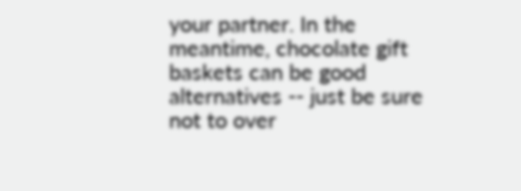your partner. In the meantime, chocolate gift baskets can be good alternatives -- just be sure not to over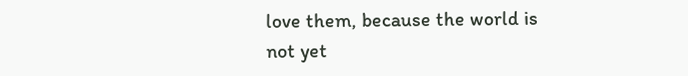love them, because the world is not yet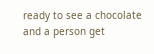ready to see a chocolate and a person get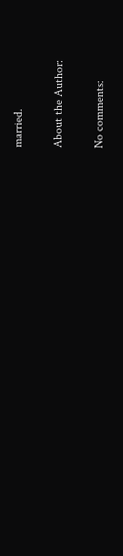married.

About the Author:

No comments: